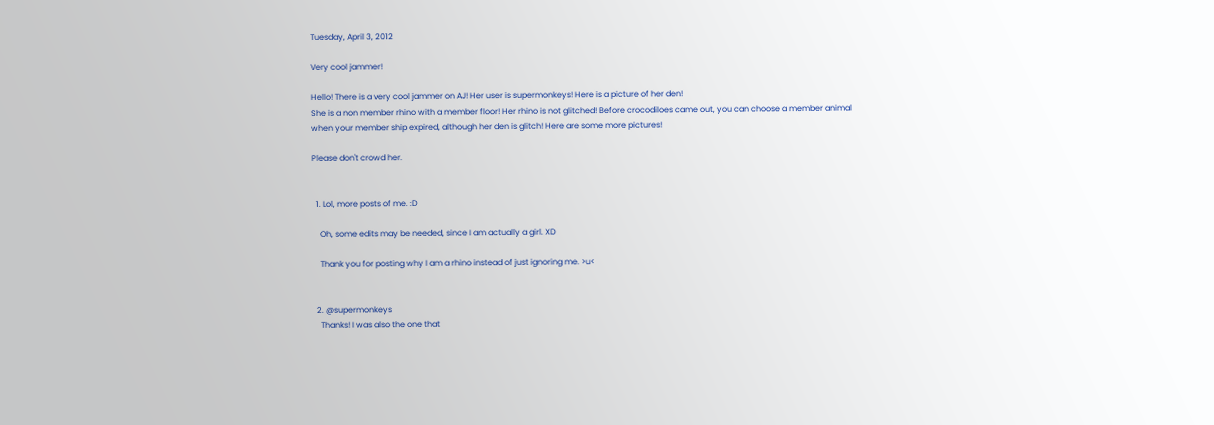Tuesday, April 3, 2012

Very cool jammer!

Hello! There is a very cool jammer on AJ! Her user is supermonkeys! Here is a picture of her den!
She is a non member rhino with a member floor! Her rhino is not glitched! Before crocodiloes came out, you can choose a member animal when your member ship expired, although her den is glitch! Here are some more pictures!

Please don't crowd her.


  1. Lol, more posts of me. :D

    Oh, some edits may be needed, since I am actually a girl. XD

    Thank you for posting why I am a rhino instead of just ignoring me. >u<


  2. @supermonkeys
    Thanks! I was also the one that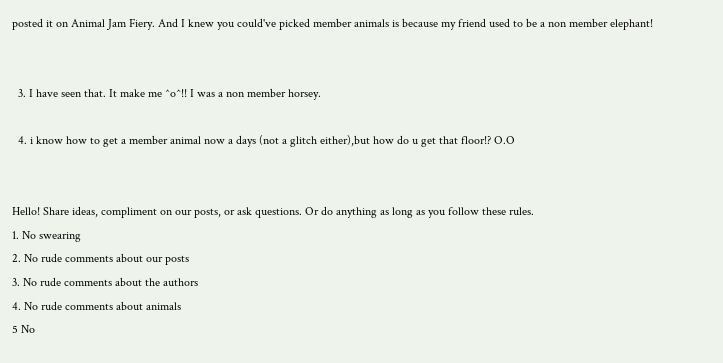posted it on Animal Jam Fiery. And I knew you could've picked member animals is because my friend used to be a non member elephant!


  3. I have seen that. It make me ^o^!! I was a non member horsey.

  4. i know how to get a member animal now a days (not a glitch either),but how do u get that floor!? O.O


Hello! Share ideas, compliment on our posts, or ask questions. Or do anything as long as you follow these rules.
1. No swearing
2. No rude comments about our posts
3. No rude comments about the authors
4. No rude comments about animals
5 No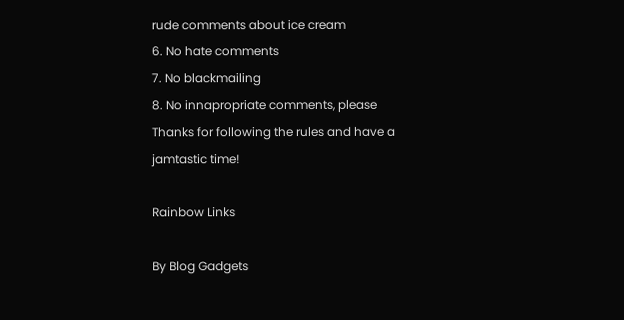rude comments about ice cream
6. No hate comments
7. No blackmailing
8. No innapropriate comments, please
Thanks for following the rules and have a jamtastic time!

Rainbow Links

By Blog Gadgets